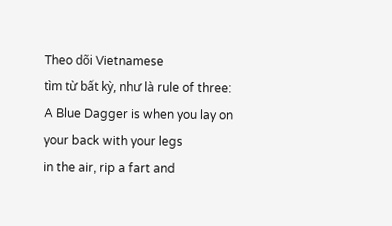Theo dõi Vietnamese
tìm từ bất kỳ, như là rule of three:
A Blue Dagger is when you lay on your back with your legs
in the air, rip a fart and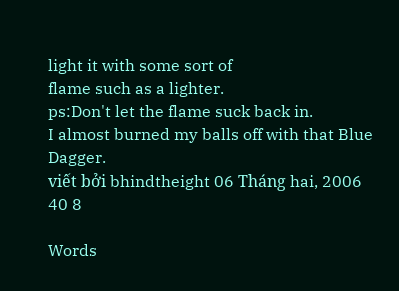light it with some sort of
flame such as a lighter.
ps:Don't let the flame suck back in.
I almost burned my balls off with that Blue Dagger.
viết bởi bhindtheight 06 Tháng hai, 2006
40 8

Words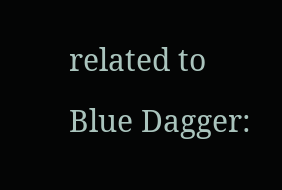related to Blue Dagger: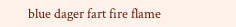blue dager fart fire flame